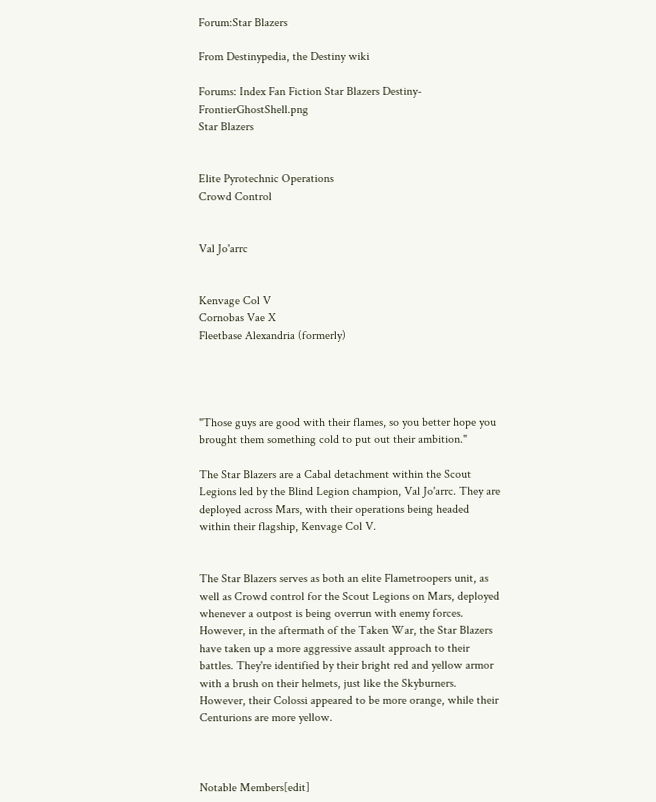Forum:Star Blazers

From Destinypedia, the Destiny wiki

Forums: Index Fan Fiction Star Blazers Destiny-FrontierGhostShell.png
Star Blazers


Elite Pyrotechnic Operations
Crowd Control


Val Jo'arrc


Kenvage Col V
Cornobas Vae X
Fleetbase Alexandria (formerly)




"Those guys are good with their flames, so you better hope you brought them something cold to put out their ambition."

The Star Blazers are a Cabal detachment within the Scout Legions led by the Blind Legion champion, Val Jo'arrc. They are deployed across Mars, with their operations being headed within their flagship, Kenvage Col V.


The Star Blazers serves as both an elite Flametroopers unit, as well as Crowd control for the Scout Legions on Mars, deployed whenever a outpost is being overrun with enemy forces. However, in the aftermath of the Taken War, the Star Blazers have taken up a more aggressive assault approach to their battles. They're identified by their bright red and yellow armor with a brush on their helmets, just like the Skyburners. However, their Colossi appeared to be more orange, while their Centurions are more yellow.



Notable Members[edit]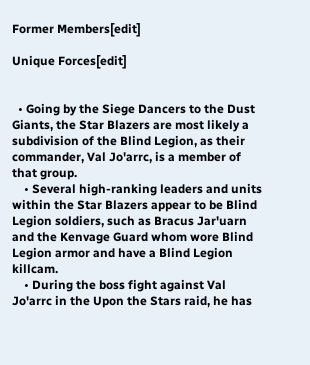Former Members[edit]

Unique Forces[edit]


  • Going by the Siege Dancers to the Dust Giants, the Star Blazers are most likely a subdivision of the Blind Legion, as their commander, Val Jo'arrc, is a member of that group.
    • Several high-ranking leaders and units within the Star Blazers appear to be Blind Legion soldiers, such as Bracus Jar'uarn and the Kenvage Guard whom wore Blind Legion armor and have a Blind Legion killcam.
    • During the boss fight against Val Jo'arrc in the Upon the Stars raid, he has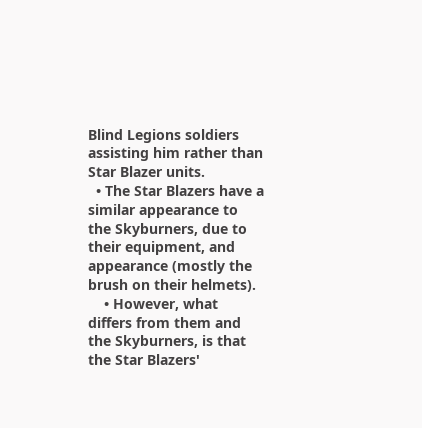Blind Legions soldiers assisting him rather than Star Blazer units.
  • The Star Blazers have a similar appearance to the Skyburners, due to their equipment, and appearance (mostly the brush on their helmets).
    • However, what differs from them and the Skyburners, is that the Star Blazers'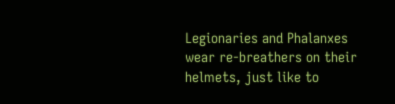Legionaries and Phalanxes wear re-breathers on their helmets, just like to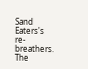Sand Eaters's re-breathers. The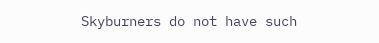Skyburners do not have such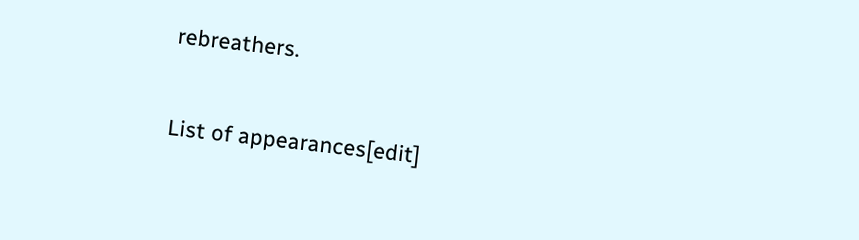rebreathers.

List of appearances[edit]